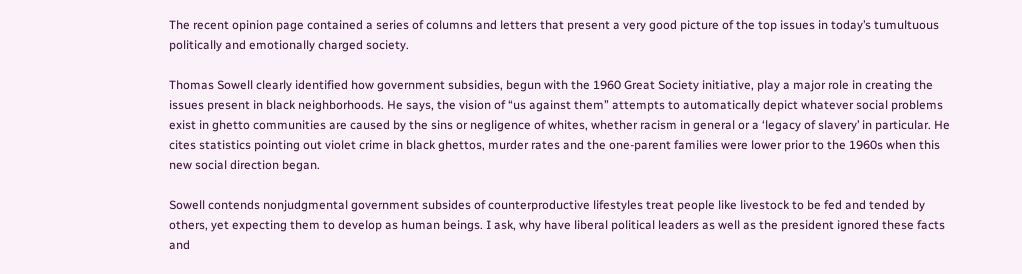The recent opinion page contained a series of columns and letters that present a very good picture of the top issues in today’s tumultuous politically and emotionally charged society.

Thomas Sowell clearly identified how government subsidies, begun with the 1960 Great Society initiative, play a major role in creating the issues present in black neighborhoods. He says, the vision of “us against them” attempts to automatically depict whatever social problems exist in ghetto communities are caused by the sins or negligence of whites, whether racism in general or a ‘legacy of slavery’ in particular. He cites statistics pointing out violet crime in black ghettos, murder rates and the one-parent families were lower prior to the 1960s when this new social direction began.

Sowell contends nonjudgmental government subsides of counterproductive lifestyles treat people like livestock to be fed and tended by others, yet expecting them to develop as human beings. I ask, why have liberal political leaders as well as the president ignored these facts and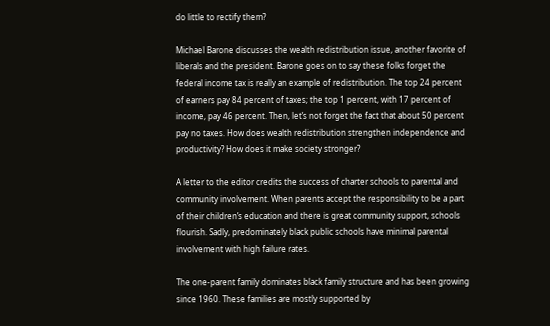do little to rectify them?

Michael Barone discusses the wealth redistribution issue, another favorite of liberals and the president. Barone goes on to say these folks forget the federal income tax is really an example of redistribution. The top 24 percent of earners pay 84 percent of taxes; the top 1 percent, with 17 percent of income, pay 46 percent. Then, let’s not forget the fact that about 50 percent pay no taxes. How does wealth redistribution strengthen independence and productivity? How does it make society stronger?

A letter to the editor credits the success of charter schools to parental and community involvement. When parents accept the responsibility to be a part of their children’s education and there is great community support, schools flourish. Sadly, predominately black public schools have minimal parental involvement with high failure rates.

The one-parent family dominates black family structure and has been growing since 1960. These families are mostly supported by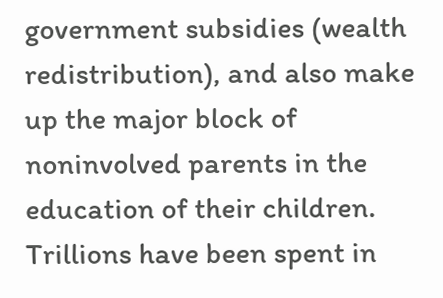government subsidies (wealth redistribution), and also make up the major block of noninvolved parents in the education of their children. Trillions have been spent in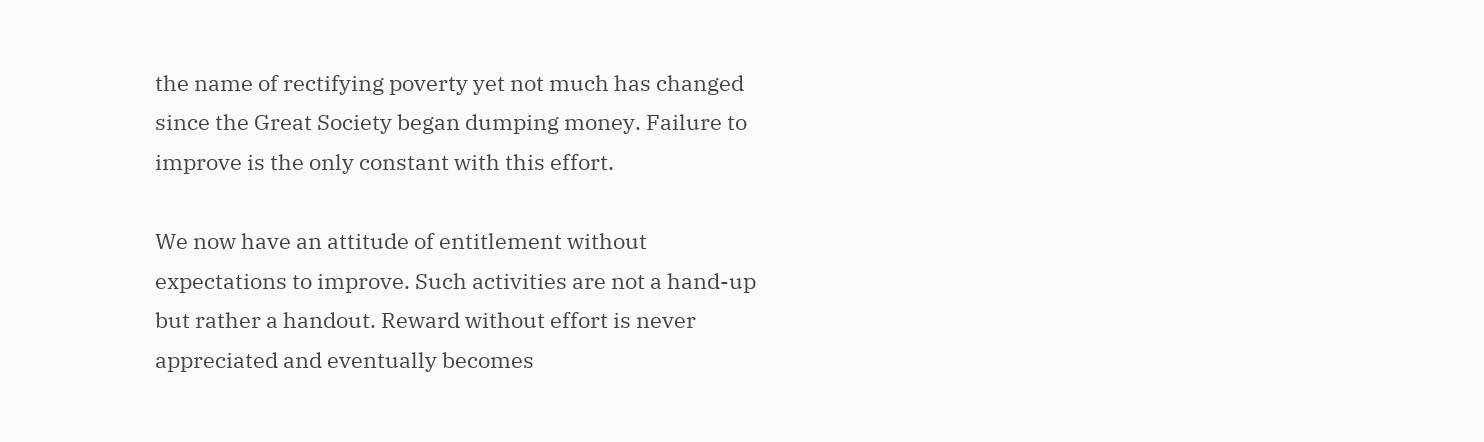the name of rectifying poverty yet not much has changed since the Great Society began dumping money. Failure to improve is the only constant with this effort.

We now have an attitude of entitlement without expectations to improve. Such activities are not a hand-up but rather a handout. Reward without effort is never appreciated and eventually becomes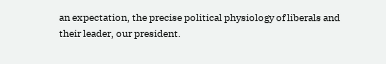an expectation, the precise political physiology of liberals and their leader, our president.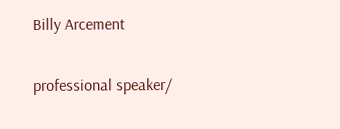Billy Arcement

professional speaker/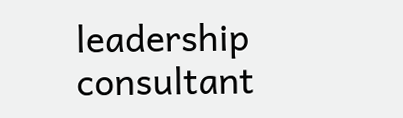leadership consultant